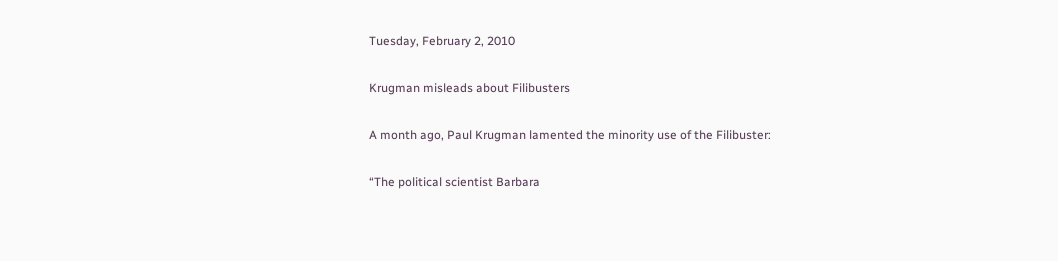Tuesday, February 2, 2010

Krugman misleads about Filibusters

A month ago, Paul Krugman lamented the minority use of the Filibuster:

“The political scientist Barbara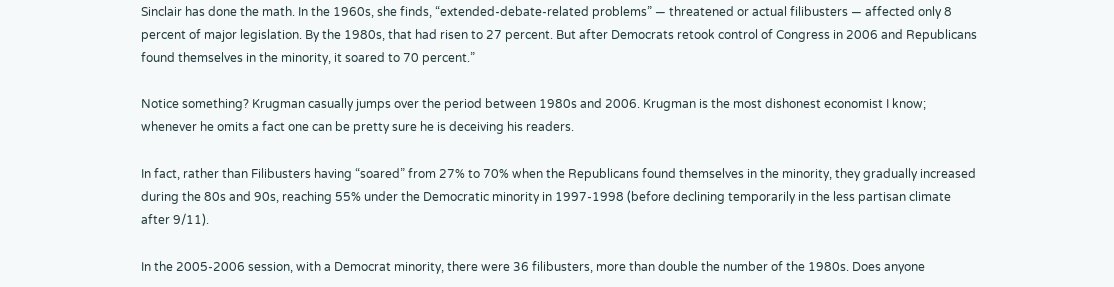Sinclair has done the math. In the 1960s, she finds, “extended-debate-related problems” — threatened or actual filibusters — affected only 8 percent of major legislation. By the 1980s, that had risen to 27 percent. But after Democrats retook control of Congress in 2006 and Republicans found themselves in the minority, it soared to 70 percent.”

Notice something? Krugman casually jumps over the period between 1980s and 2006. Krugman is the most dishonest economist I know; whenever he omits a fact one can be pretty sure he is deceiving his readers.

In fact, rather than Filibusters having “soared” from 27% to 70% when the Republicans found themselves in the minority, they gradually increased during the 80s and 90s, reaching 55% under the Democratic minority in 1997-1998 (before declining temporarily in the less partisan climate after 9/11).

In the 2005-2006 session, with a Democrat minority, there were 36 filibusters, more than double the number of the 1980s. Does anyone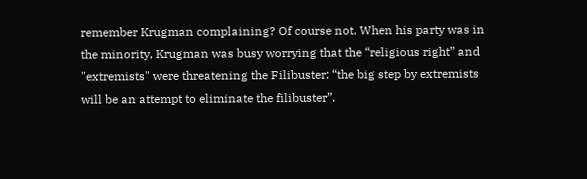remember Krugman complaining? Of course not. When his party was in the minority, Krugman was busy worrying that the “religious right” and "extremists" were threatening the Filibuster: “the big step by extremists will be an attempt to eliminate the filibuster”.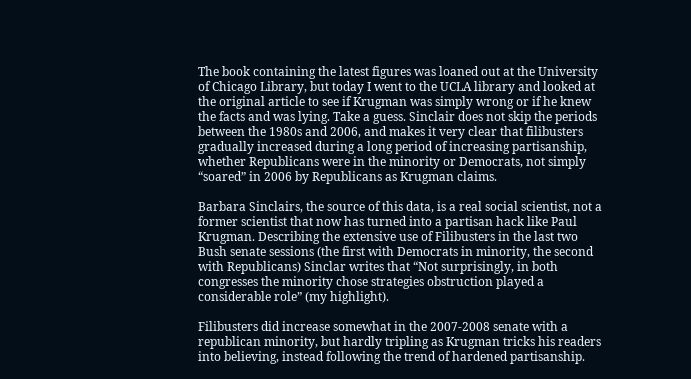The book containing the latest figures was loaned out at the University of Chicago Library, but today I went to the UCLA library and looked at the original article to see if Krugman was simply wrong or if he knew the facts and was lying. Take a guess. Sinclair does not skip the periods between the 1980s and 2006, and makes it very clear that filibusters gradually increased during a long period of increasing partisanship, whether Republicans were in the minority or Democrats, not simply “soared” in 2006 by Republicans as Krugman claims.

Barbara Sinclairs, the source of this data, is a real social scientist, not a former scientist that now has turned into a partisan hack like Paul Krugman. Describing the extensive use of Filibusters in the last two Bush senate sessions (the first with Democrats in minority, the second with Republicans) Sinclar writes that “Not surprisingly, in both congresses the minority chose strategies obstruction played a considerable role” (my highlight).

Filibusters did increase somewhat in the 2007-2008 senate with a republican minority, but hardly tripling as Krugman tricks his readers into believing, instead following the trend of hardened partisanship.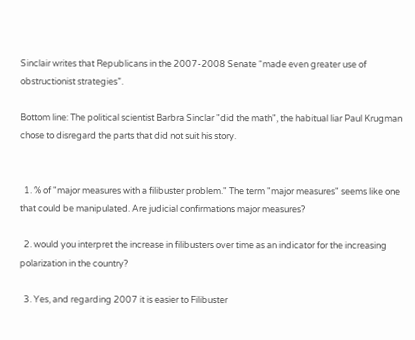Sinclair writes that Republicans in the 2007-2008 Senate “made even greater use of obstructionist strategies”.

Bottom line: The political scientist Barbra Sinclar "did the math", the habitual liar Paul Krugman chose to disregard the parts that did not suit his story.


  1. % of "major measures with a filibuster problem." The term "major measures" seems like one that could be manipulated. Are judicial confirmations major measures?

  2. would you interpret the increase in filibusters over time as an indicator for the increasing polarization in the country?

  3. Yes, and regarding 2007 it is easier to Filibuster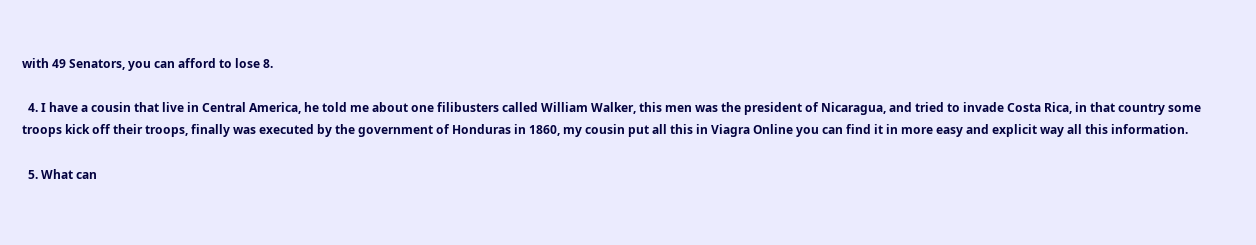with 49 Senators, you can afford to lose 8.

  4. I have a cousin that live in Central America, he told me about one filibusters called William Walker, this men was the president of Nicaragua, and tried to invade Costa Rica, in that country some troops kick off their troops, finally was executed by the government of Honduras in 1860, my cousin put all this in Viagra Online you can find it in more easy and explicit way all this information.

  5. What can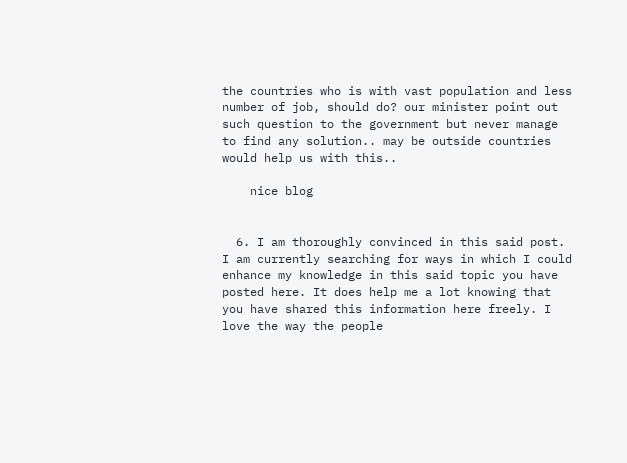the countries who is with vast population and less number of job, should do? our minister point out such question to the government but never manage to find any solution.. may be outside countries would help us with this..

    nice blog


  6. I am thoroughly convinced in this said post. I am currently searching for ways in which I could enhance my knowledge in this said topic you have posted here. It does help me a lot knowing that you have shared this information here freely. I love the way the people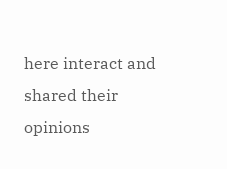here interact and shared their opinions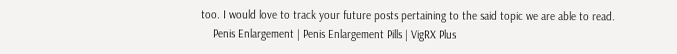too. I would love to track your future posts pertaining to the said topic we are able to read.
    Penis Enlargement | Penis Enlargement Pills | VigRX Plus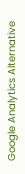Google Analytics Alternative